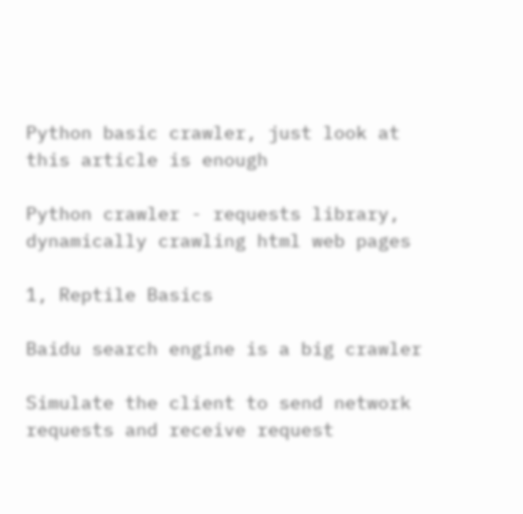Python basic crawler, just look at this article is enough

Python crawler - requests library, dynamically crawling html web pages

1, Reptile Basics

Baidu search engine is a big crawler

Simulate the client to send network requests and receive request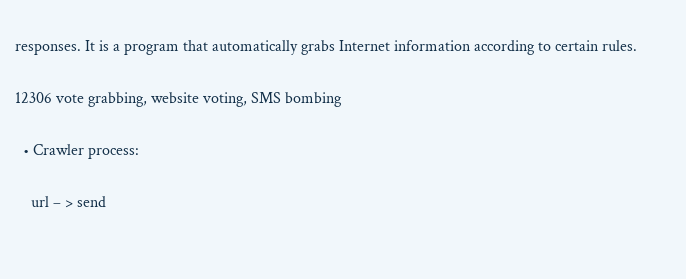responses. It is a program that automatically grabs Internet information according to certain rules.

12306 vote grabbing, website voting, SMS bombing

  • Crawler process:

    url – > send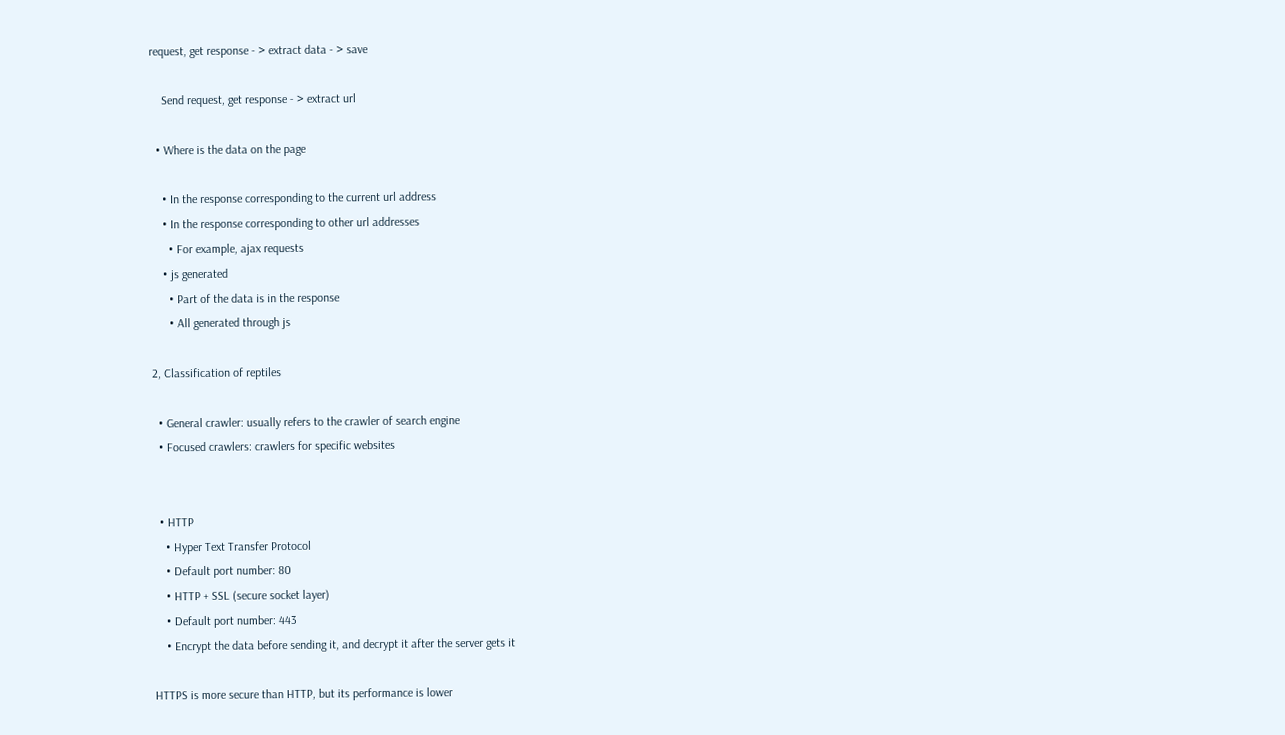request, get response - > extract data - > save

    Send request, get response - > extract url

  • Where is the data on the page

    • In the response corresponding to the current url address
    • In the response corresponding to other url addresses
      • For example, ajax requests
    • js generated
      • Part of the data is in the response
      • All generated through js

2, Classification of reptiles

  • General crawler: usually refers to the crawler of search engine
  • Focused crawlers: crawlers for specific websites


  • HTTP
    • Hyper Text Transfer Protocol
    • Default port number: 80
    • HTTP + SSL (secure socket layer)
    • Default port number: 443
    • Encrypt the data before sending it, and decrypt it after the server gets it

HTTPS is more secure than HTTP, but its performance is lower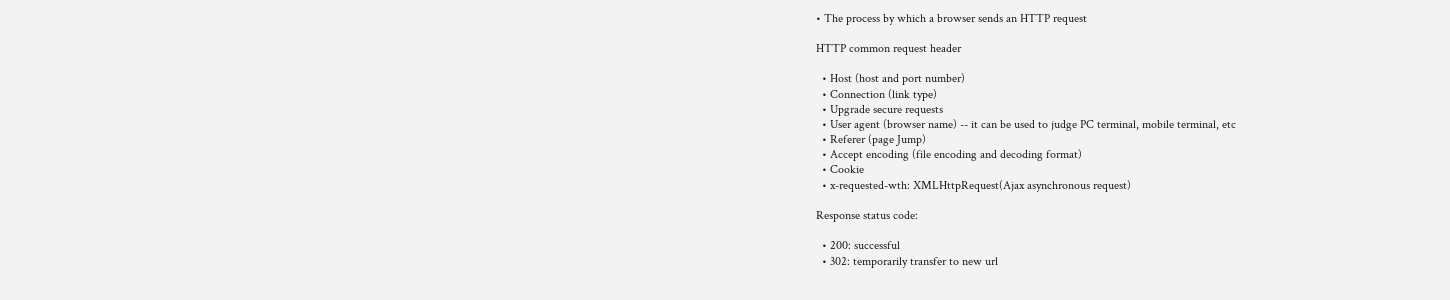• The process by which a browser sends an HTTP request

HTTP common request header

  • Host (host and port number)
  • Connection (link type)
  • Upgrade secure requests
  • User agent (browser name) -- it can be used to judge PC terminal, mobile terminal, etc
  • Referer (page Jump)
  • Accept encoding (file encoding and decoding format)
  • Cookie
  • x-requested-wth: XMLHttpRequest(Ajax asynchronous request)

Response status code:

  • 200: successful
  • 302: temporarily transfer to new url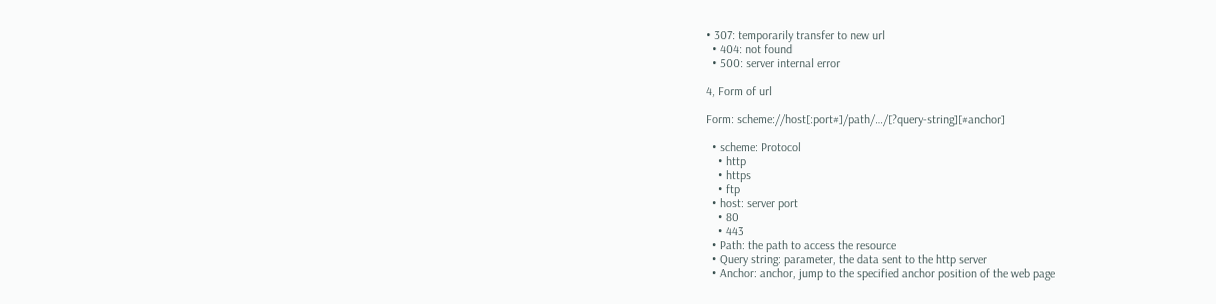• 307: temporarily transfer to new url
  • 404: not found
  • 500: server internal error

4, Form of url

Form: scheme://host[:port#]/path/…/[?query-string][#anchor]

  • scheme: Protocol
    • http
    • https
    • ftp
  • host: server port
    • 80
    • 443
  • Path: the path to access the resource
  • Query string: parameter, the data sent to the http server
  • Anchor: anchor, jump to the specified anchor position of the web page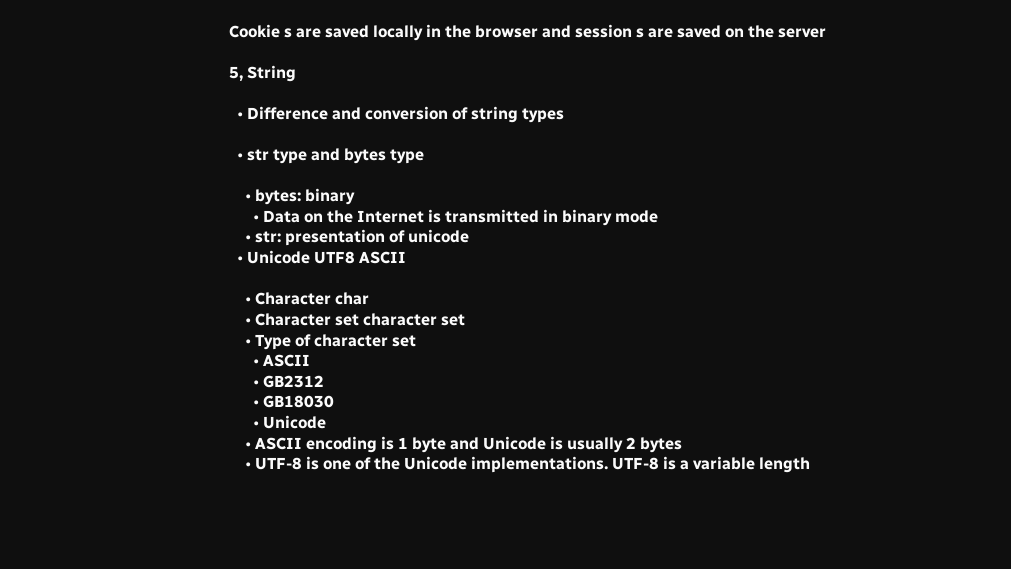Cookie s are saved locally in the browser and session s are saved on the server

5, String

  • Difference and conversion of string types

  • str type and bytes type

    • bytes: binary
      • Data on the Internet is transmitted in binary mode
    • str: presentation of unicode
  • Unicode UTF8 ASCII

    • Character char
    • Character set character set
    • Type of character set
      • ASCII
      • GB2312
      • GB18030
      • Unicode
    • ASCII encoding is 1 byte and Unicode is usually 2 bytes
    • UTF-8 is one of the Unicode implementations. UTF-8 is a variable length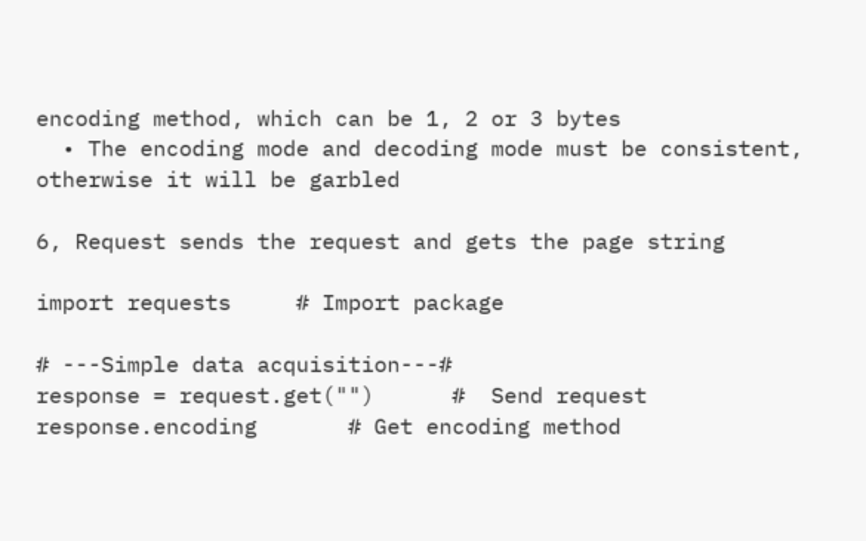encoding method, which can be 1, 2 or 3 bytes
  • The encoding mode and decoding mode must be consistent, otherwise it will be garbled

6, Request sends the request and gets the page string

import requests     # Import package

# ---Simple data acquisition---#
response = request.get("")      #  Send request
response.encoding       # Get encoding method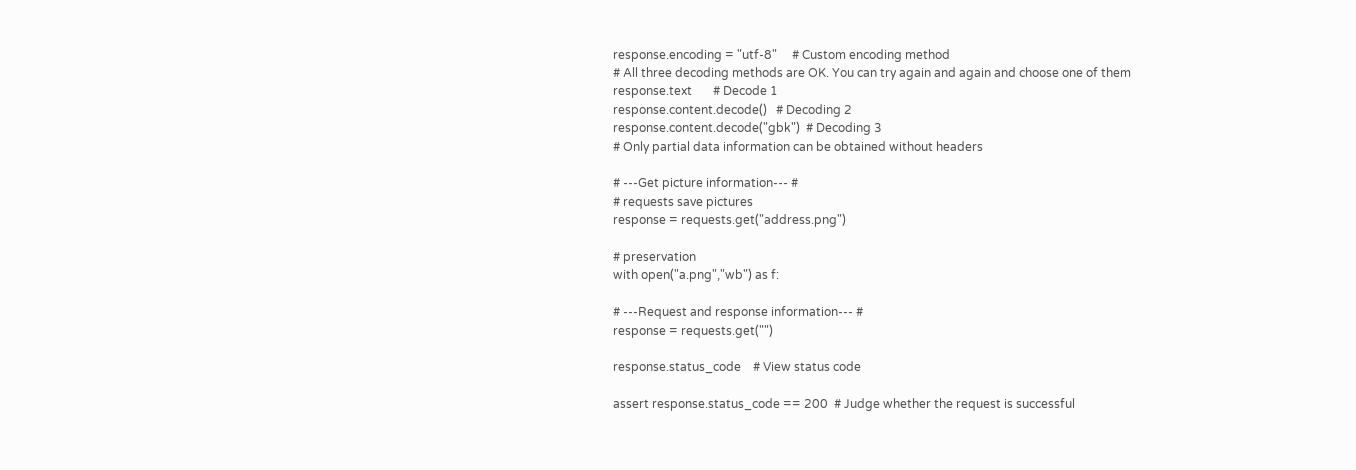response.encoding = "utf-8"     # Custom encoding method
# All three decoding methods are OK. You can try again and again and choose one of them
response.text       # Decode 1
response.content.decode()   # Decoding 2
response.content.decode("gbk")  # Decoding 3
# Only partial data information can be obtained without headers

# ---Get picture information--- #
# requests save pictures
response = requests.get("address.png")

# preservation
with open("a.png","wb") as f:

# ---Request and response information--- #
response = requests.get("")

response.status_code    # View status code

assert response.status_code == 200  # Judge whether the request is successful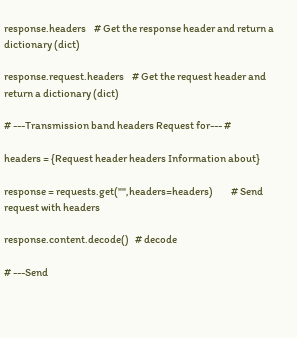response.headers    # Get the response header and return a dictionary (dict)

response.request.headers    # Get the request header and return a dictionary (dict)

# ---Transmission band headers Request for--- #

headers = {Request header headers Information about}

response = requests.get("",headers=headers)         # Send request with headers

response.content.decode()   # decode

# ---Send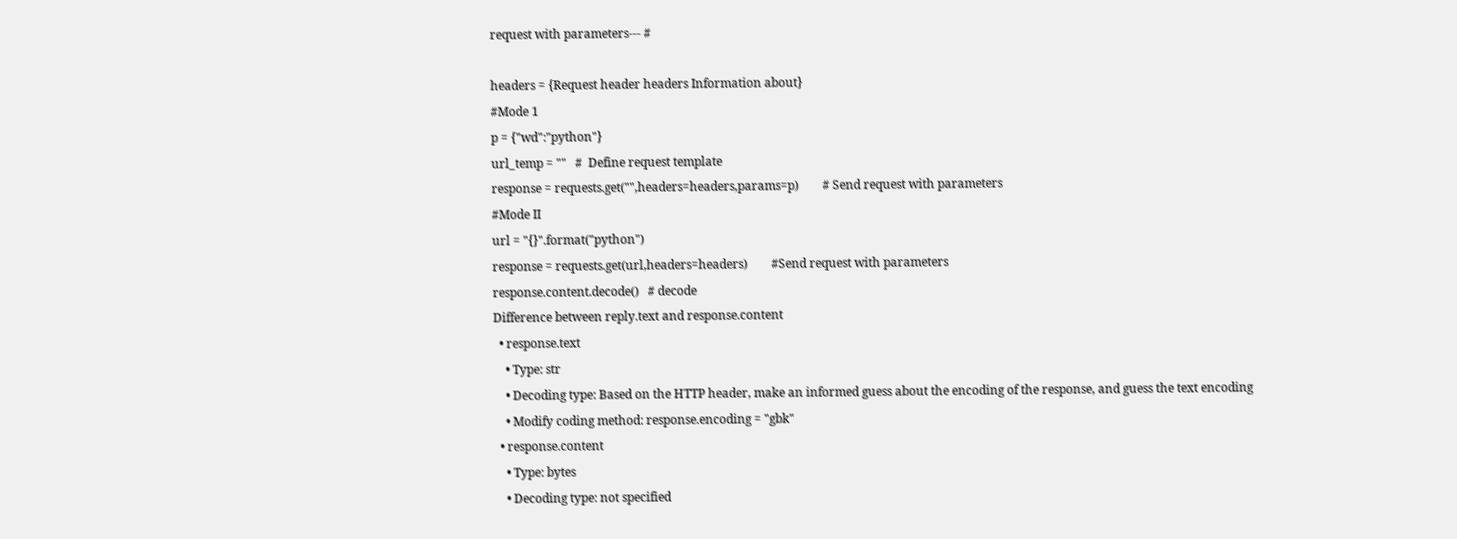request with parameters--- #

headers = {Request header headers Information about}
#Mode 1
p = {"wd":"python"}
url_temp = ""   #  Define request template
response = requests.get("",headers=headers,params=p)        # Send request with parameters
#Mode II
url = "{}".format("python")
response = requests.get(url,headers=headers)        #Send request with parameters
response.content.decode()   # decode
Difference between reply.text and response.content
  • response.text
    • Type: str
    • Decoding type: Based on the HTTP header, make an informed guess about the encoding of the response, and guess the text encoding
    • Modify coding method: response.encoding = "gbk"
  • response.content
    • Type: bytes
    • Decoding type: not specified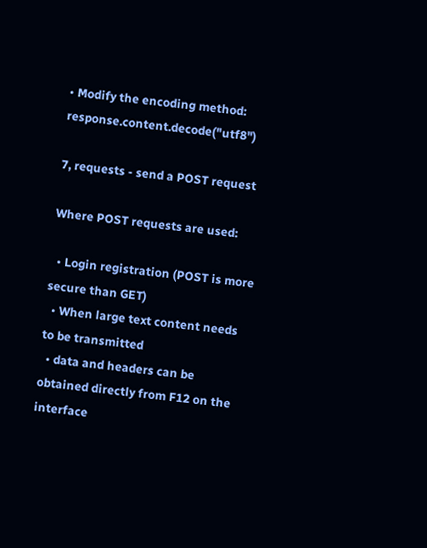• Modify the encoding method: response.content.decode("utf8")

7, requests - send a POST request

Where POST requests are used:

  • Login registration (POST is more secure than GET)
  • When large text content needs to be transmitted
  • data and headers can be obtained directly from F12 on the interface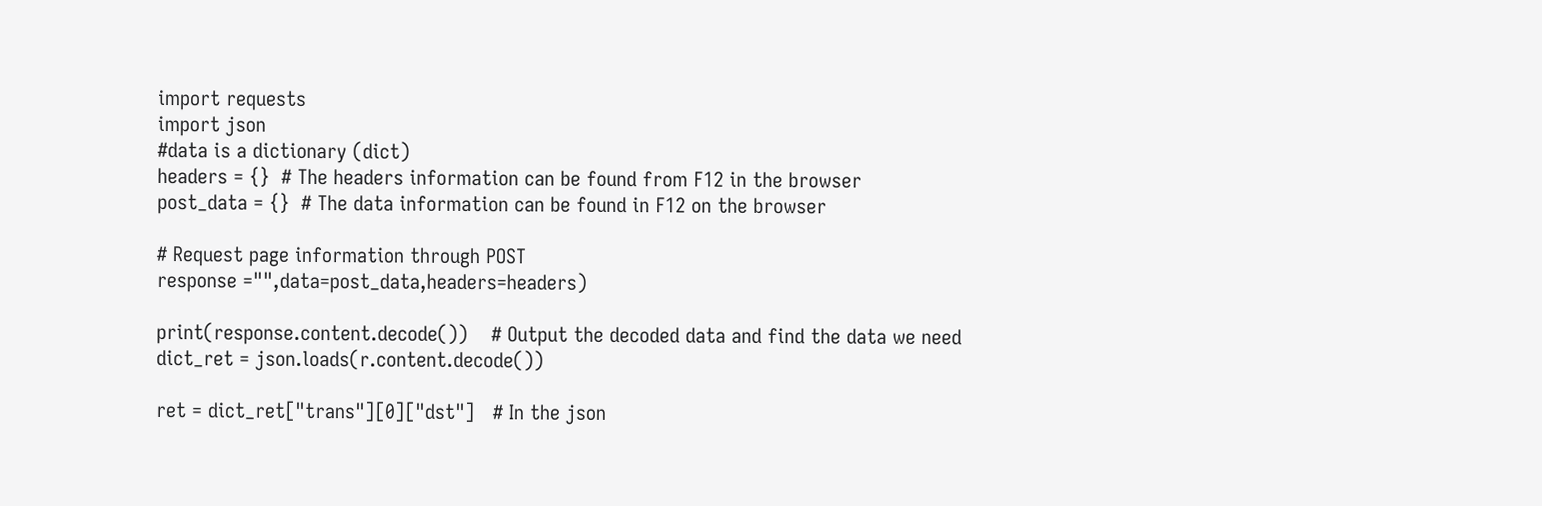import requests
import json
#data is a dictionary (dict)
headers = {}  # The headers information can be found from F12 in the browser
post_data = {}  # The data information can be found in F12 on the browser

# Request page information through POST
response ="",data=post_data,headers=headers)

print(response.content.decode())    # Output the decoded data and find the data we need
dict_ret = json.loads(r.content.decode())

ret = dict_ret["trans"][0]["dst"]   # In the json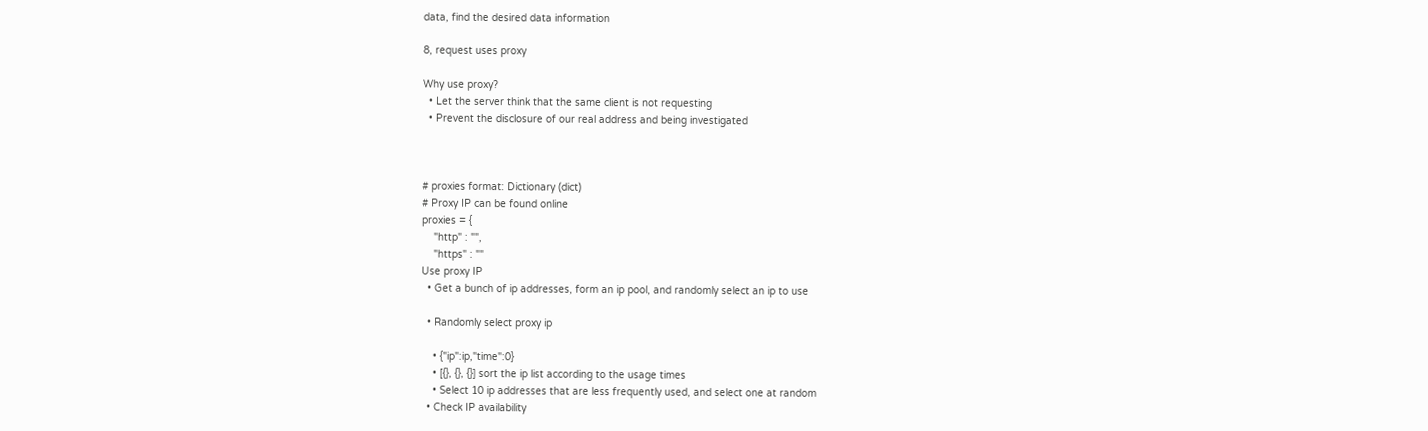data, find the desired data information

8, request uses proxy

Why use proxy?
  • Let the server think that the same client is not requesting
  • Prevent the disclosure of our real address and being investigated



# proxies format: Dictionary (dict)
# Proxy IP can be found online
proxies = {
    "http" : "",
    "https" : ""
Use proxy IP
  • Get a bunch of ip addresses, form an ip pool, and randomly select an ip to use

  • Randomly select proxy ip

    • {"ip":ip,"time":0}
    • [{}, {}, {}] sort the ip list according to the usage times
    • Select 10 ip addresses that are less frequently used, and select one at random
  • Check IP availability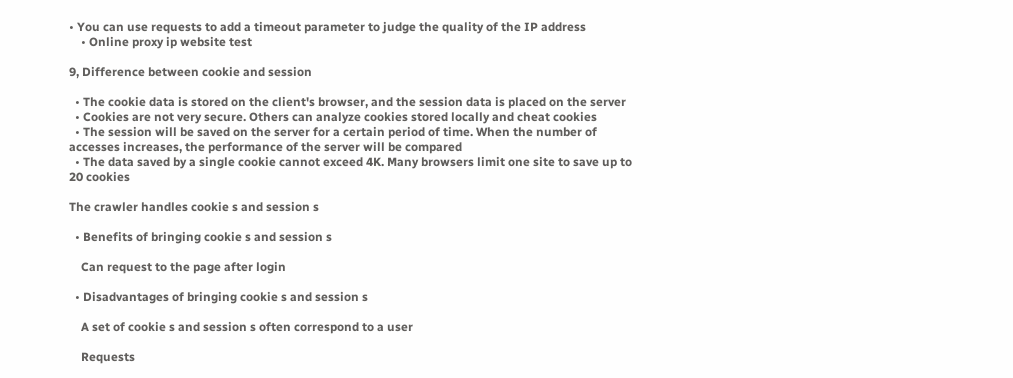• You can use requests to add a timeout parameter to judge the quality of the IP address
    • Online proxy ip website test

9, Difference between cookie and session

  • The cookie data is stored on the client's browser, and the session data is placed on the server
  • Cookies are not very secure. Others can analyze cookies stored locally and cheat cookies
  • The session will be saved on the server for a certain period of time. When the number of accesses increases, the performance of the server will be compared
  • The data saved by a single cookie cannot exceed 4K. Many browsers limit one site to save up to 20 cookies

The crawler handles cookie s and session s

  • Benefits of bringing cookie s and session s

    Can request to the page after login

  • Disadvantages of bringing cookie s and session s

    A set of cookie s and session s often correspond to a user

    Requests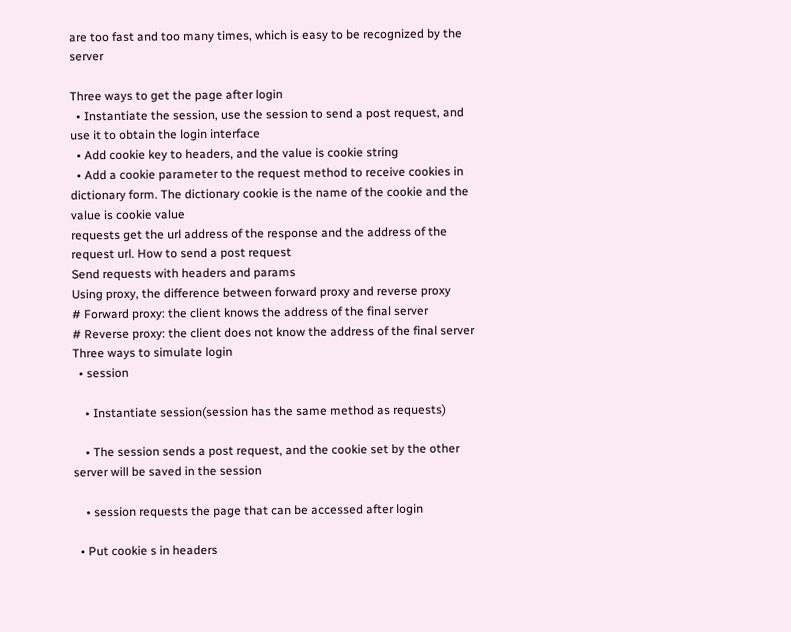are too fast and too many times, which is easy to be recognized by the server

Three ways to get the page after login
  • Instantiate the session, use the session to send a post request, and use it to obtain the login interface
  • Add cookie key to headers, and the value is cookie string
  • Add a cookie parameter to the request method to receive cookies in dictionary form. The dictionary cookie is the name of the cookie and the value is cookie value
requests get the url address of the response and the address of the request url. How to send a post request
Send requests with headers and params
Using proxy, the difference between forward proxy and reverse proxy
# Forward proxy: the client knows the address of the final server
# Reverse proxy: the client does not know the address of the final server
Three ways to simulate login
  • session

    • Instantiate session(session has the same method as requests)

    • The session sends a post request, and the cookie set by the other server will be saved in the session

    • session requests the page that can be accessed after login

  • Put cookie s in headers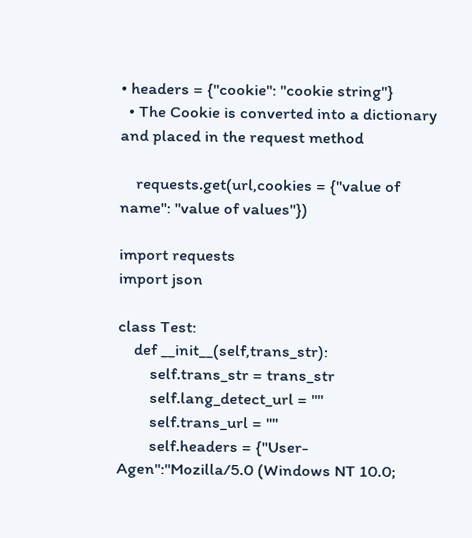• headers = {"cookie": "cookie string"}
  • The Cookie is converted into a dictionary and placed in the request method

    requests.get(url,cookies = {"value of name": "value of values"})

import requests
import json

class Test:
    def __init__(self,trans_str):
        self.trans_str = trans_str
        self.lang_detect_url = ""
        self.trans_url = ""
        self.headers = {"User-Agen":"Mozilla/5.0 (Windows NT 10.0;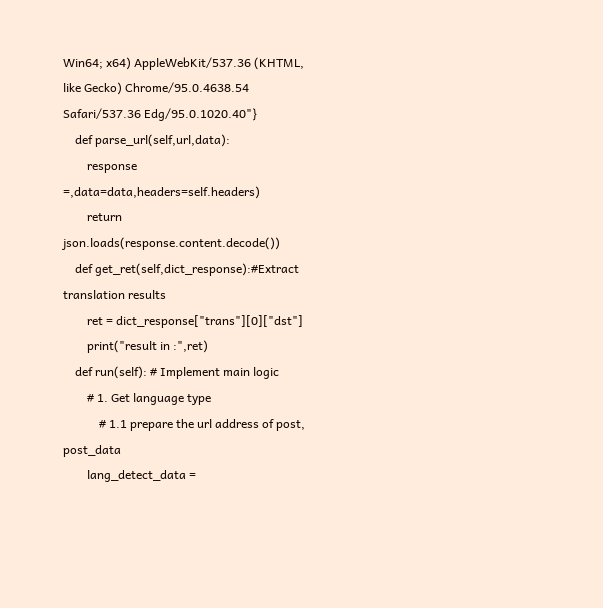Win64; x64) AppleWebKit/537.36 (KHTML,                           like Gecko) Chrome/95.0.4638.54 Safari/537.36 Edg/95.0.1020.40"}
    def parse_url(self,url,data):
        response =,data=data,headers=self.headers)
        return json.loads(response.content.decode())
    def get_ret(self,dict_response):#Extract translation results
        ret = dict_response["trans"][0]["dst"]
        print("result in :",ret)
    def run(self): # Implement main logic
        # 1. Get language type
            # 1.1 prepare the url address of post, post_data
        lang_detect_data =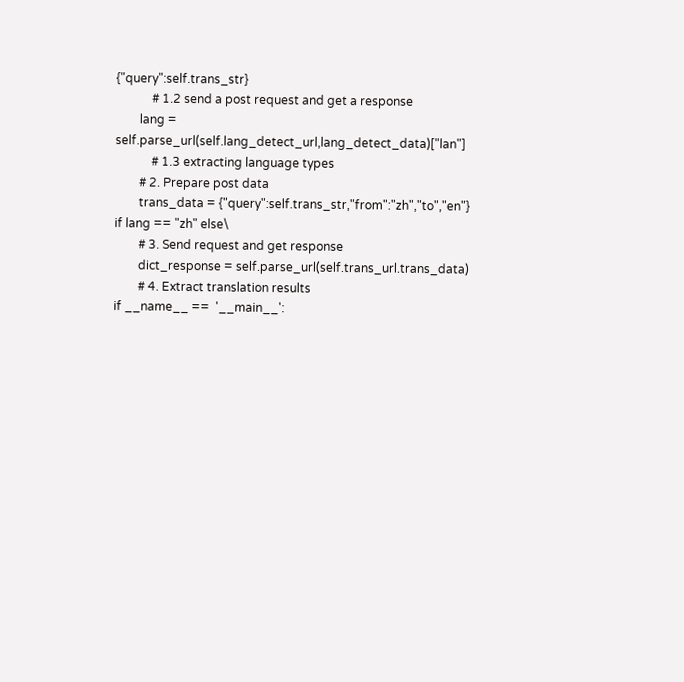{"query":self.trans_str}
            # 1.2 send a post request and get a response
        lang = self.parse_url(self.lang_detect_url,lang_detect_data)["lan"]
            # 1.3 extracting language types
        # 2. Prepare post data
        trans_data = {"query":self.trans_str,"from":"zh","to","en"} if lang == "zh" else\
        # 3. Send request and get response
        dict_response = self.parse_url(self.trans_url.trans_data)
        # 4. Extract translation results
if __name__ ==  '__main__':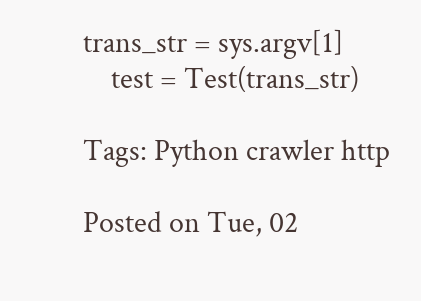trans_str = sys.argv[1]
    test = Test(trans_str)

Tags: Python crawler http

Posted on Tue, 02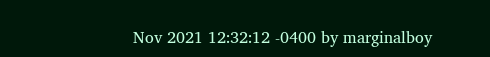Nov 2021 12:32:12 -0400 by marginalboy